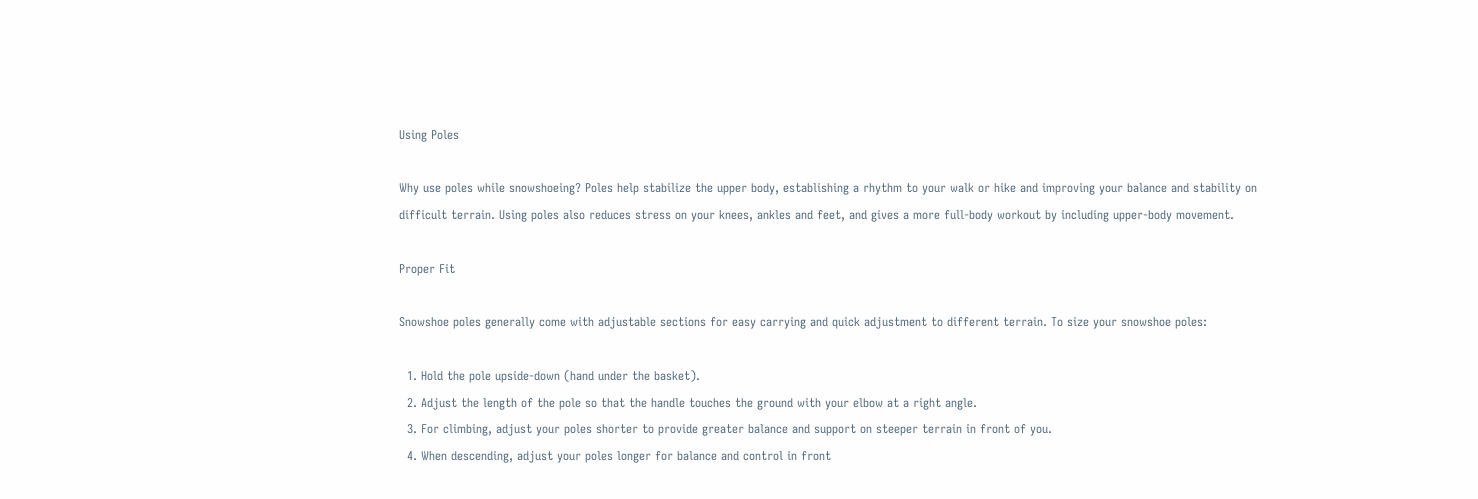Using Poles

Why use poles while snowshoeing? Poles help stabilize the upper body, establishing a rhythm to your walk or hike and improving your balance and stability on difficult terrain. Using poles also reduces stress on your knees, ankles and feet, and gives a more full-body workout by including upper-body movement.

Proper Fit

Snowshoe poles generally come with adjustable sections for easy carrying and quick adjustment to different terrain. To size your snowshoe poles:

  1. Hold the pole upside-down (hand under the basket).
  2. Adjust the length of the pole so that the handle touches the ground with your elbow at a right angle.
  3. For climbing, adjust your poles shorter to provide greater balance and support on steeper terrain in front of you.
  4. When descending, adjust your poles longer for balance and control in front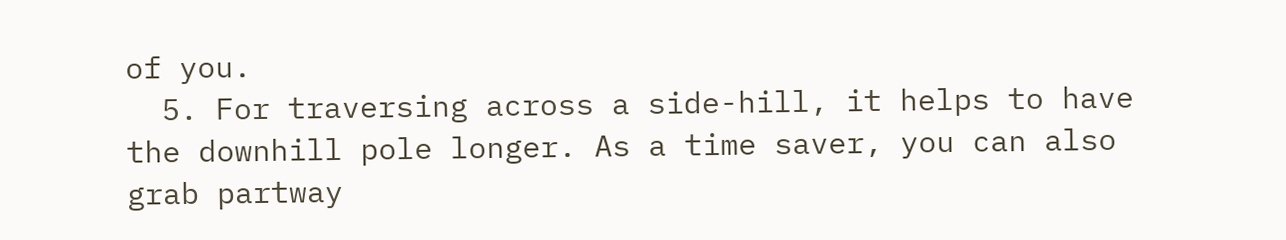of you.
  5. For traversing across a side-hill, it helps to have the downhill pole longer. As a time saver, you can also grab partway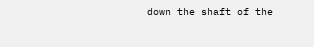down the shaft of the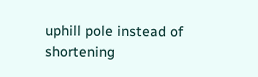uphill pole instead of shortening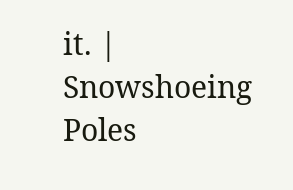it. | Snowshoeing Poles